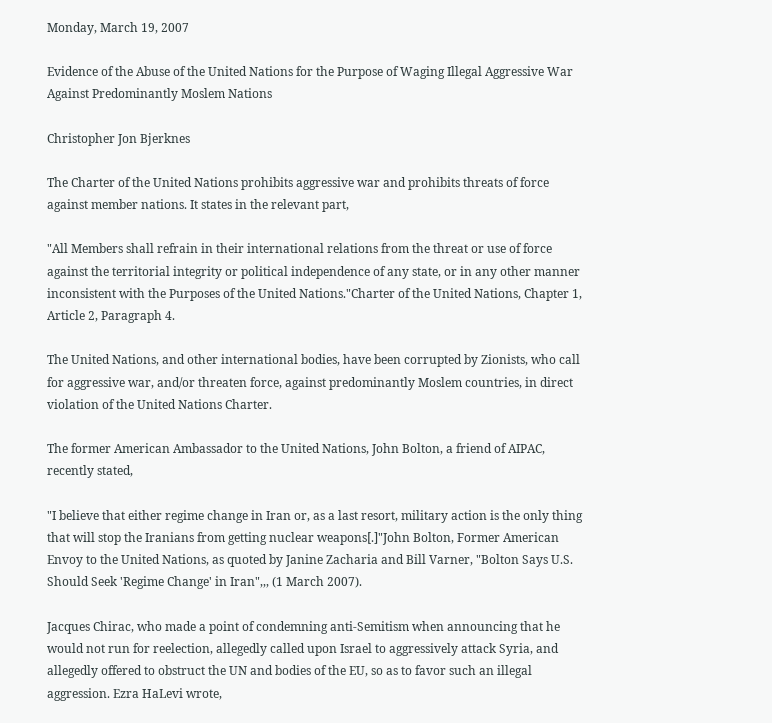Monday, March 19, 2007

Evidence of the Abuse of the United Nations for the Purpose of Waging Illegal Aggressive War Against Predominantly Moslem Nations

Christopher Jon Bjerknes

The Charter of the United Nations prohibits aggressive war and prohibits threats of force against member nations. It states in the relevant part,

"All Members shall refrain in their international relations from the threat or use of force against the territorial integrity or political independence of any state, or in any other manner inconsistent with the Purposes of the United Nations."Charter of the United Nations, Chapter 1, Article 2, Paragraph 4.

The United Nations, and other international bodies, have been corrupted by Zionists, who call for aggressive war, and/or threaten force, against predominantly Moslem countries, in direct violation of the United Nations Charter.

The former American Ambassador to the United Nations, John Bolton, a friend of AIPAC, recently stated,

"I believe that either regime change in Iran or, as a last resort, military action is the only thing that will stop the Iranians from getting nuclear weapons[.]"John Bolton, Former American Envoy to the United Nations, as quoted by Janine Zacharia and Bill Varner, "Bolton Says U.S. Should Seek 'Regime Change' in Iran",,, (1 March 2007).

Jacques Chirac, who made a point of condemning anti-Semitism when announcing that he would not run for reelection, allegedly called upon Israel to aggressively attack Syria, and allegedly offered to obstruct the UN and bodies of the EU, so as to favor such an illegal aggression. Ezra HaLevi wrote,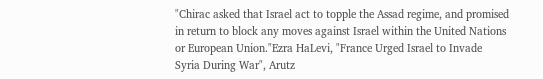"Chirac asked that Israel act to topple the Assad regime, and promised in return to block any moves against Israel within the United Nations or European Union."Ezra HaLevi, "France Urged Israel to Invade Syria During War", Arutz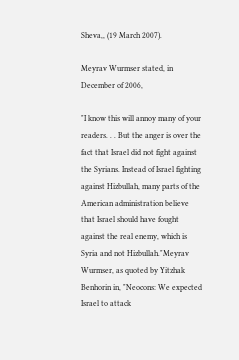Sheva,, (19 March 2007).

Meyrav Wurmser stated, in December of 2006,

"I know this will annoy many of your readers. . . But the anger is over the fact that Israel did not fight against the Syrians. Instead of Israel fighting against Hizbullah, many parts of the American administration believe that Israel should have fought against the real enemy, which is Syria and not Hizbullah."Meyrav Wurmser, as quoted by Yitzhak Benhorin in, "Neocons: We expected Israel to attack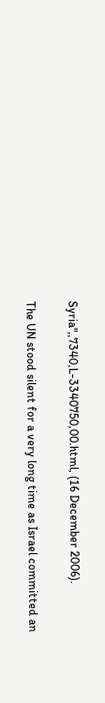Syria",,7340,L-3340750,00.html, (16 December 2006).

The UN stood silent for a very long time as Israel committed an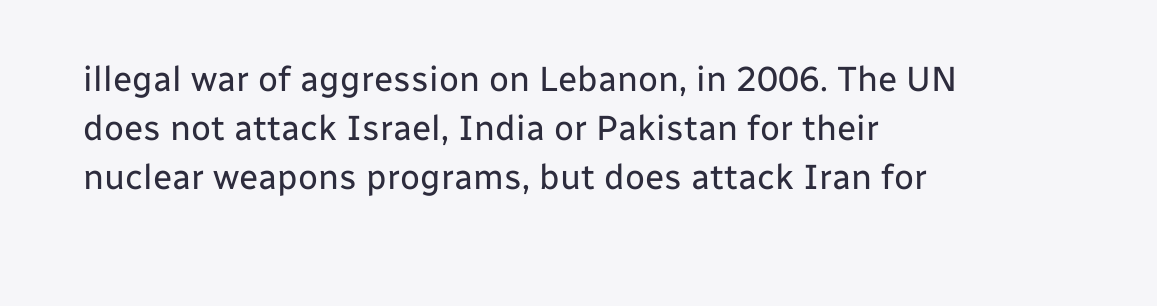illegal war of aggression on Lebanon, in 2006. The UN does not attack Israel, India or Pakistan for their nuclear weapons programs, but does attack Iran for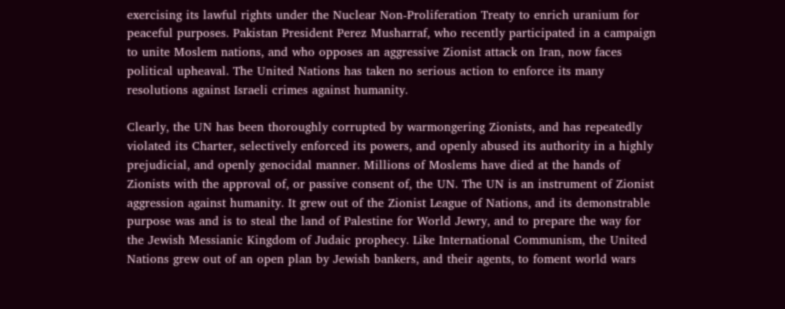exercising its lawful rights under the Nuclear Non-Proliferation Treaty to enrich uranium for peaceful purposes. Pakistan President Perez Musharraf, who recently participated in a campaign to unite Moslem nations, and who opposes an aggressive Zionist attack on Iran, now faces political upheaval. The United Nations has taken no serious action to enforce its many resolutions against Israeli crimes against humanity.

Clearly, the UN has been thoroughly corrupted by warmongering Zionists, and has repeatedly violated its Charter, selectively enforced its powers, and openly abused its authority in a highly prejudicial, and openly genocidal manner. Millions of Moslems have died at the hands of Zionists with the approval of, or passive consent of, the UN. The UN is an instrument of Zionist aggression against humanity. It grew out of the Zionist League of Nations, and its demonstrable purpose was and is to steal the land of Palestine for World Jewry, and to prepare the way for the Jewish Messianic Kingdom of Judaic prophecy. Like International Communism, the United Nations grew out of an open plan by Jewish bankers, and their agents, to foment world wars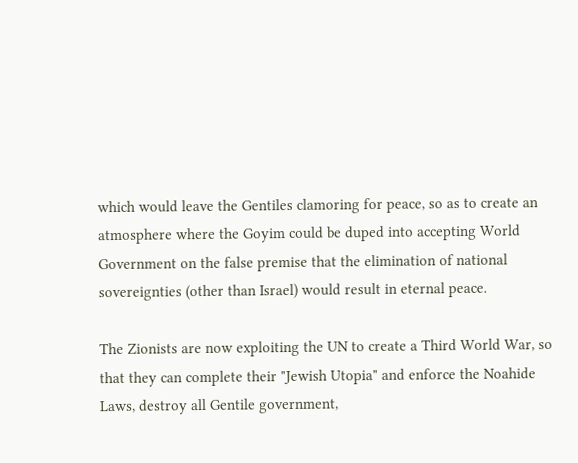which would leave the Gentiles clamoring for peace, so as to create an atmosphere where the Goyim could be duped into accepting World Government on the false premise that the elimination of national sovereignties (other than Israel) would result in eternal peace.

The Zionists are now exploiting the UN to create a Third World War, so that they can complete their "Jewish Utopia" and enforce the Noahide Laws, destroy all Gentile government,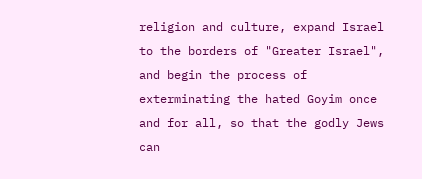religion and culture, expand Israel to the borders of "Greater Israel", and begin the process of exterminating the hated Goyim once and for all, so that the godly Jews can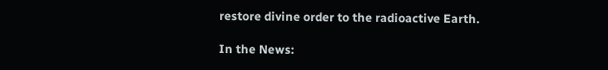restore divine order to the radioactive Earth.

In the News: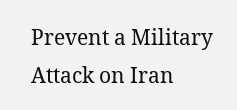Prevent a Military Attack on Iran